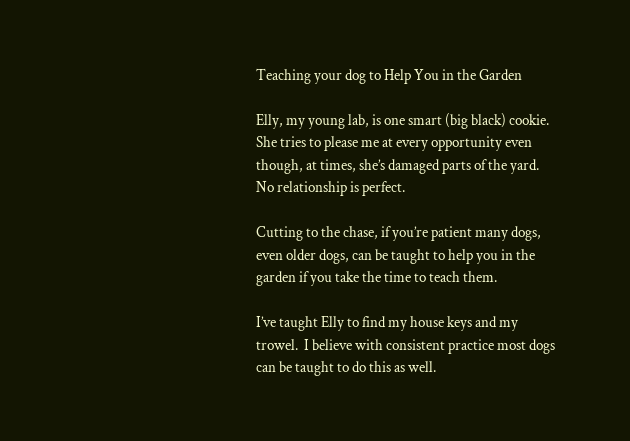Teaching your dog to Help You in the Garden

Elly, my young lab, is one smart (big black) cookie.  She tries to please me at every opportunity even though, at times, she’s damaged parts of the yard.  No relationship is perfect.

Cutting to the chase, if you’re patient many dogs, even older dogs, can be taught to help you in the garden if you take the time to teach them.

I’ve taught Elly to find my house keys and my trowel.  I believe with consistent practice most dogs can be taught to do this as well.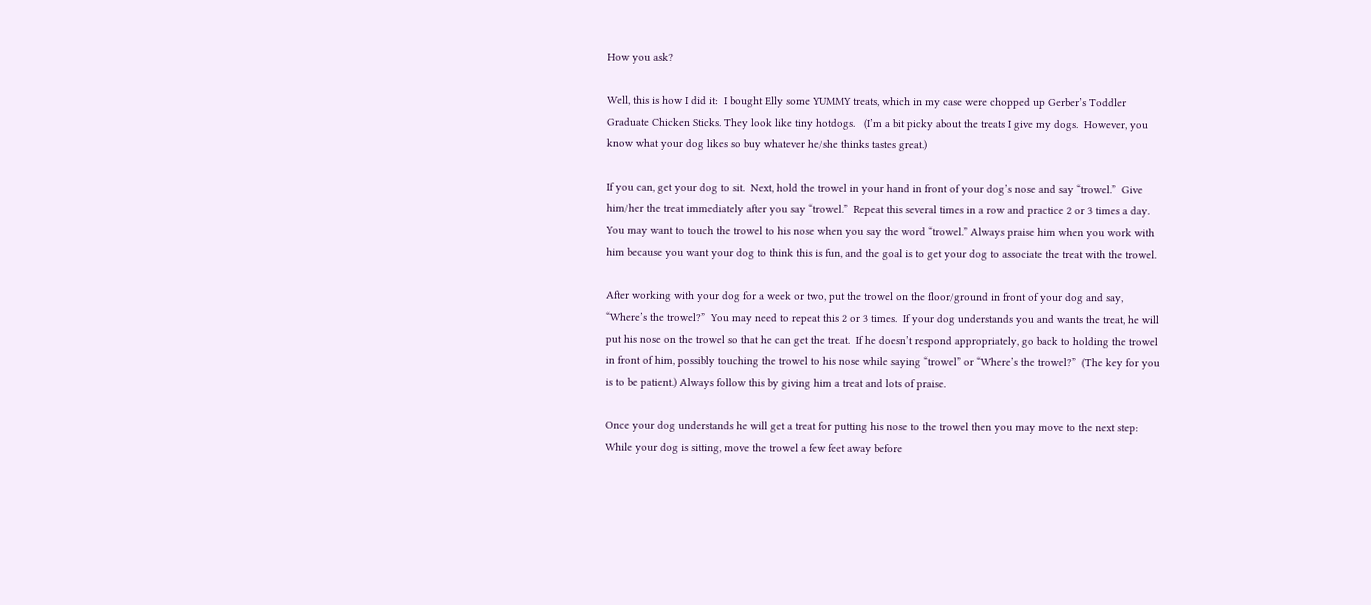How you ask?

Well, this is how I did it:  I bought Elly some YUMMY treats, which in my case were chopped up Gerber’s Toddler Graduate Chicken Sticks. They look like tiny hotdogs.   (I’m a bit picky about the treats I give my dogs.  However, you know what your dog likes so buy whatever he/she thinks tastes great.)

If you can, get your dog to sit.  Next, hold the trowel in your hand in front of your dog’s nose and say “trowel.”  Give him/her the treat immediately after you say “trowel.”  Repeat this several times in a row and practice 2 or 3 times a day.  You may want to touch the trowel to his nose when you say the word “trowel.” Always praise him when you work with him because you want your dog to think this is fun, and the goal is to get your dog to associate the treat with the trowel.

After working with your dog for a week or two, put the trowel on the floor/ground in front of your dog and say, “Where’s the trowel?”  You may need to repeat this 2 or 3 times.  If your dog understands you and wants the treat, he will put his nose on the trowel so that he can get the treat.  If he doesn’t respond appropriately, go back to holding the trowel in front of him, possibly touching the trowel to his nose while saying “trowel” or “Where’s the trowel?”  (The key for you is to be patient.) Always follow this by giving him a treat and lots of praise.

Once your dog understands he will get a treat for putting his nose to the trowel then you may move to the next step: While your dog is sitting, move the trowel a few feet away before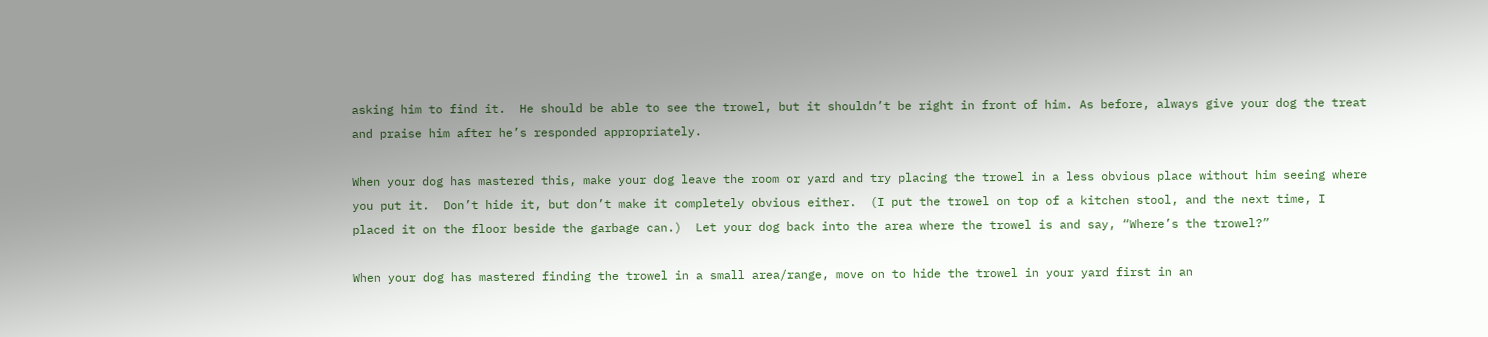asking him to find it.  He should be able to see the trowel, but it shouldn’t be right in front of him. As before, always give your dog the treat and praise him after he’s responded appropriately.

When your dog has mastered this, make your dog leave the room or yard and try placing the trowel in a less obvious place without him seeing where you put it.  Don’t hide it, but don’t make it completely obvious either.  (I put the trowel on top of a kitchen stool, and the next time, I placed it on the floor beside the garbage can.)  Let your dog back into the area where the trowel is and say, “Where’s the trowel?”

When your dog has mastered finding the trowel in a small area/range, move on to hide the trowel in your yard first in an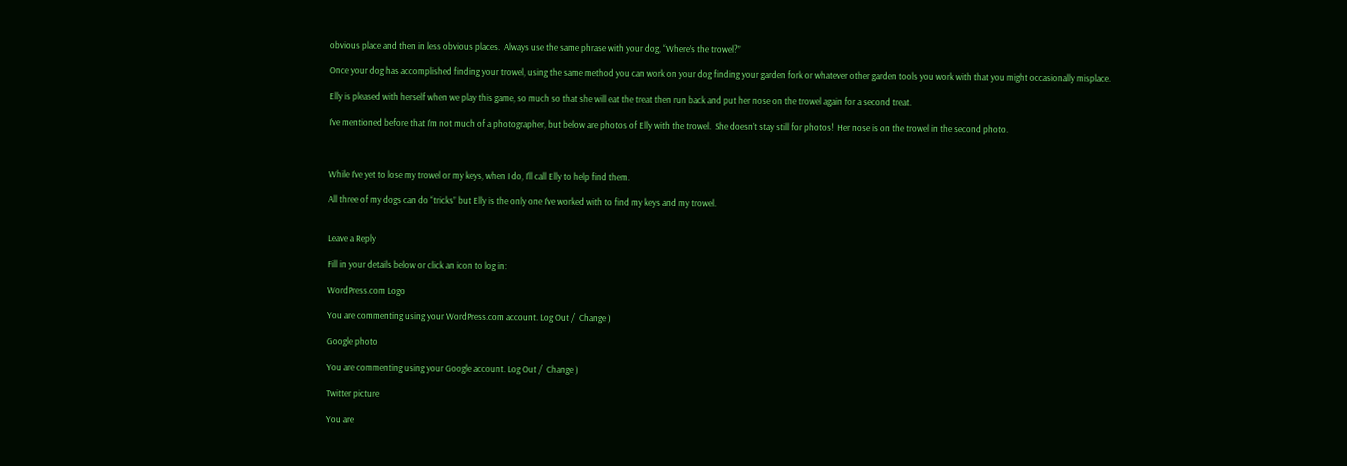obvious place and then in less obvious places.  Always use the same phrase with your dog, “Where’s the trowel?”

Once your dog has accomplished finding your trowel, using the same method you can work on your dog finding your garden fork or whatever other garden tools you work with that you might occasionally misplace.

Elly is pleased with herself when we play this game, so much so that she will eat the treat then run back and put her nose on the trowel again for a second treat.

I’ve mentioned before that I’m not much of a photographer, but below are photos of Elly with the trowel.  She doesn’t stay still for photos!  Her nose is on the trowel in the second photo.



While I’ve yet to lose my trowel or my keys, when I do, I’ll call Elly to help find them.

All three of my dogs can do “tricks” but Elly is the only one I’ve worked with to find my keys and my trowel.


Leave a Reply

Fill in your details below or click an icon to log in:

WordPress.com Logo

You are commenting using your WordPress.com account. Log Out /  Change )

Google photo

You are commenting using your Google account. Log Out /  Change )

Twitter picture

You are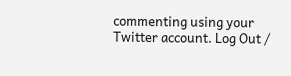commenting using your Twitter account. Log Out /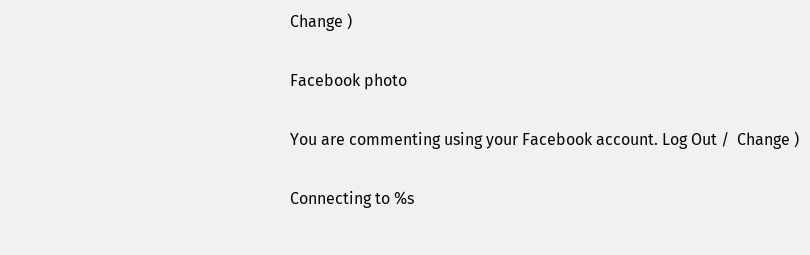Change )

Facebook photo

You are commenting using your Facebook account. Log Out /  Change )

Connecting to %s